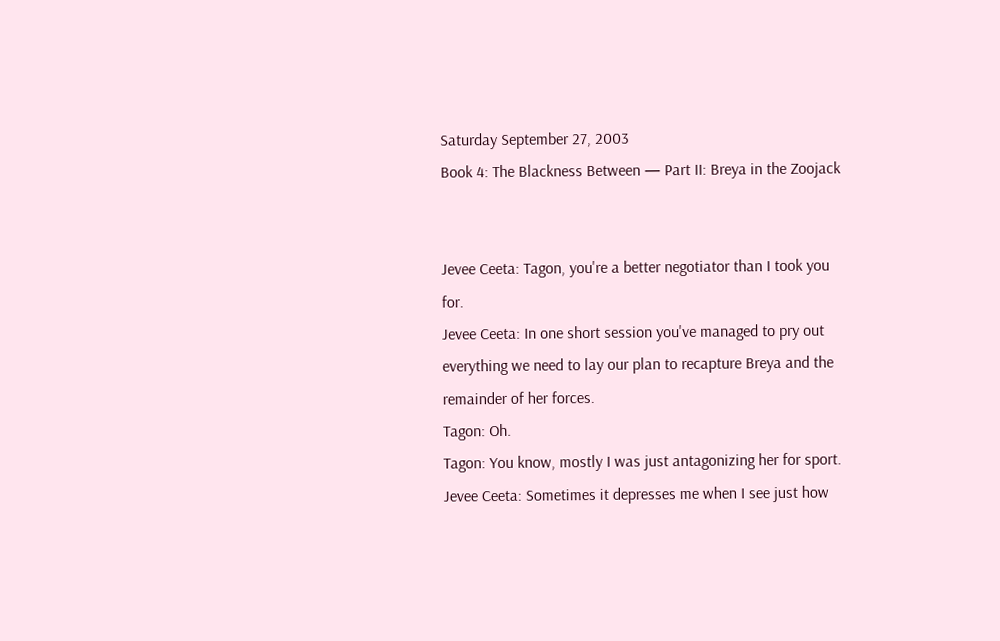Saturday September 27, 2003
Book 4: The Blackness Between — Part II: Breya in the Zoojack


Jevee Ceeta: Tagon, you're a better negotiator than I took you for.
Jevee Ceeta: In one short session you've managed to pry out everything we need to lay our plan to recapture Breya and the remainder of her forces.
Tagon: Oh.
Tagon: You know, mostly I was just antagonizing her for sport.
Jevee Ceeta: Sometimes it depresses me when I see just how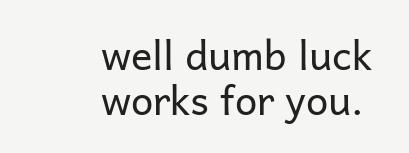well dumb luck works for you.